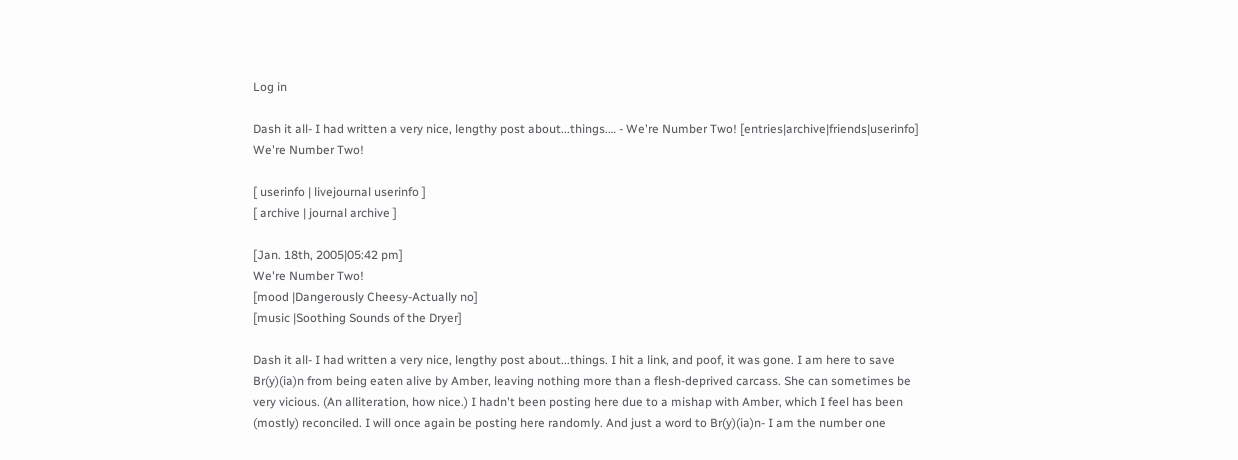Log in

Dash it all- I had written a very nice, lengthy post about...things.… - We're Number Two! [entries|archive|friends|userinfo]
We're Number Two!

[ userinfo | livejournal userinfo ]
[ archive | journal archive ]

[Jan. 18th, 2005|05:42 pm]
We're Number Two!
[mood |Dangerously Cheesy-Actually no]
[music |Soothing Sounds of the Dryer]

Dash it all- I had written a very nice, lengthy post about...things. I hit a link, and poof, it was gone. I am here to save Br(y)(ia)n from being eaten alive by Amber, leaving nothing more than a flesh-deprived carcass. She can sometimes be very vicious. (An alliteration, how nice.) I hadn't been posting here due to a mishap with Amber, which I feel has been (mostly) reconciled. I will once again be posting here randomly. And just a word to Br(y)(ia)n- I am the number one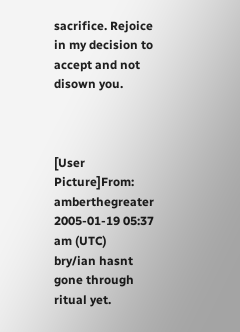sacrifice. Rejoice in my decision to accept and not disown you.



[User Picture]From: amberthegreater
2005-01-19 05:37 am (UTC)
bry/ian hasnt gone through ritual yet.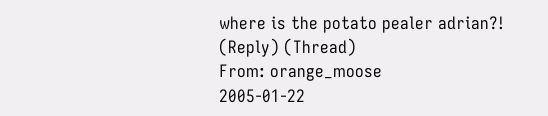where is the potato pealer adrian?!
(Reply) (Thread)
From: orange_moose
2005-01-22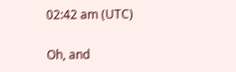02:42 am (UTC)

Oh, and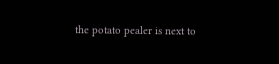the potato pealer is next to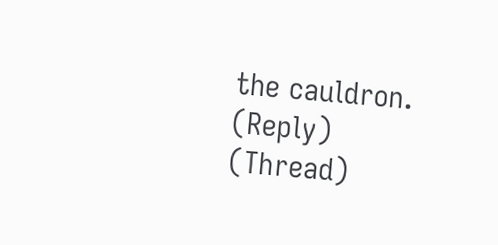the cauldron.
(Reply) (Thread)